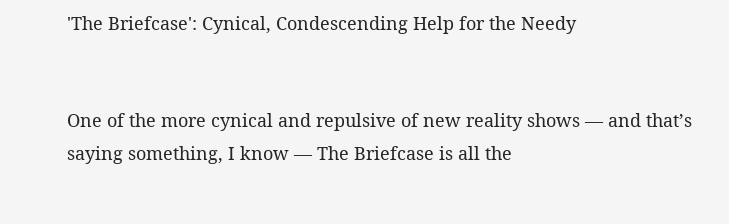'The Briefcase': Cynical, Condescending Help for the Needy


One of the more cynical and repulsive of new reality shows — and that’s saying something, I know — The Briefcase is all the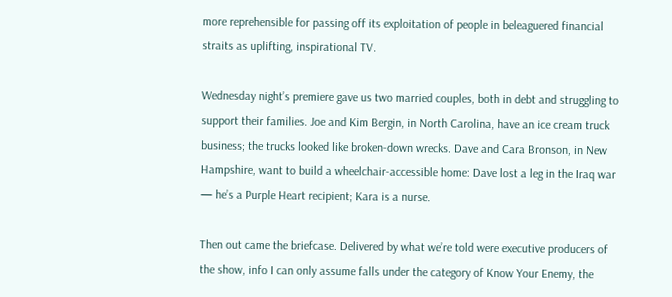more reprehensible for passing off its exploitation of people in beleaguered financial straits as uplifting, inspirational TV.

Wednesday night’s premiere gave us two married couples, both in debt and struggling to support their families. Joe and Kim Bergin, in North Carolina, have an ice cream truck business; the trucks looked like broken-down wrecks. Dave and Cara Bronson, in New Hampshire, want to build a wheelchair-accessible home: Dave lost a leg in the Iraq war — he’s a Purple Heart recipient; Kara is a nurse.

Then out came the briefcase. Delivered by what we’re told were executive producers of the show, info I can only assume falls under the category of Know Your Enemy, the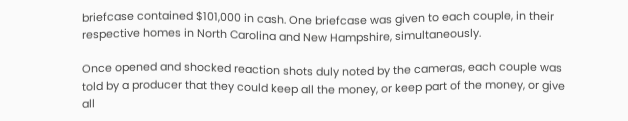briefcase contained $101,000 in cash. One briefcase was given to each couple, in their respective homes in North Carolina and New Hampshire, simultaneously.

Once opened and shocked reaction shots duly noted by the cameras, each couple was told by a producer that they could keep all the money, or keep part of the money, or give all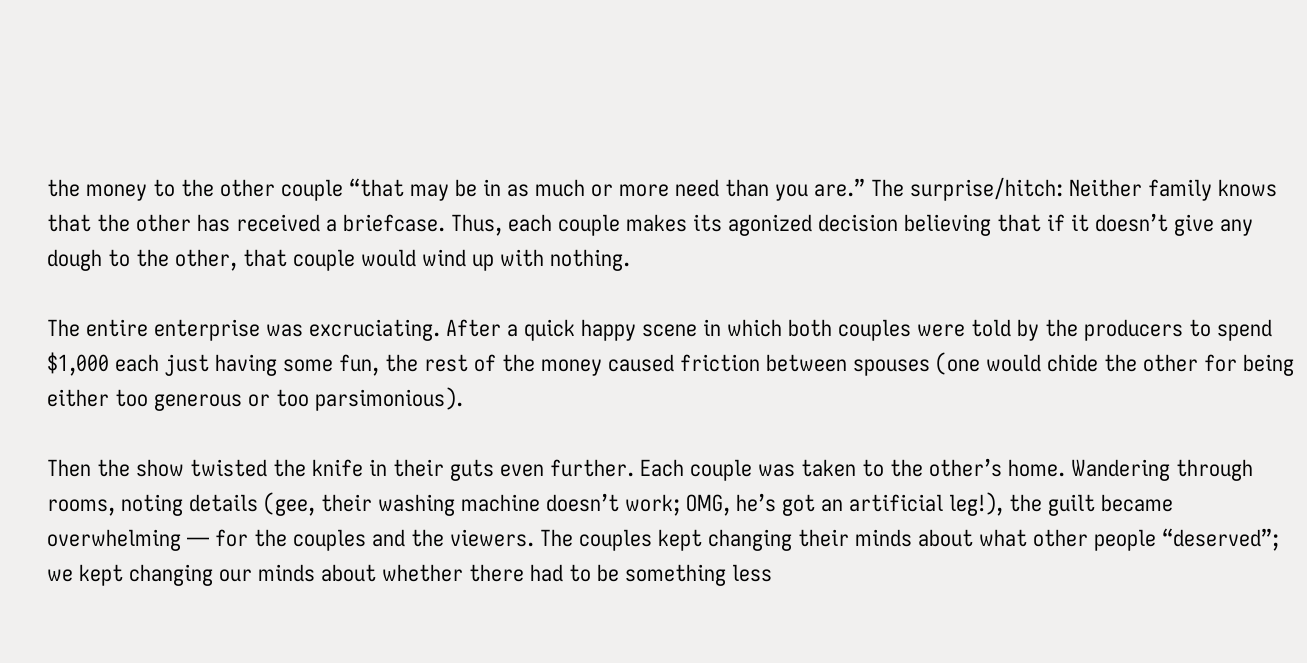the money to the other couple “that may be in as much or more need than you are.” The surprise/hitch: Neither family knows that the other has received a briefcase. Thus, each couple makes its agonized decision believing that if it doesn’t give any dough to the other, that couple would wind up with nothing.

The entire enterprise was excruciating. After a quick happy scene in which both couples were told by the producers to spend $1,000 each just having some fun, the rest of the money caused friction between spouses (one would chide the other for being either too generous or too parsimonious).

Then the show twisted the knife in their guts even further. Each couple was taken to the other’s home. Wandering through rooms, noting details (gee, their washing machine doesn’t work; OMG, he’s got an artificial leg!), the guilt became overwhelming — for the couples and the viewers. The couples kept changing their minds about what other people “deserved”; we kept changing our minds about whether there had to be something less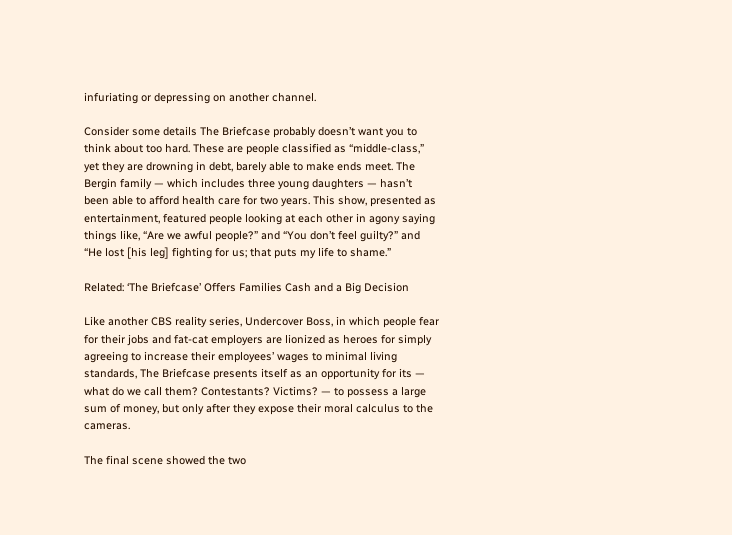infuriating or depressing on another channel.

Consider some details The Briefcase probably doesn’t want you to think about too hard. These are people classified as “middle-class,” yet they are drowning in debt, barely able to make ends meet. The Bergin family — which includes three young daughters — hasn’t been able to afford health care for two years. This show, presented as entertainment, featured people looking at each other in agony saying things like, “Are we awful people?” and “You don’t feel guilty?” and “He lost [his leg] fighting for us; that puts my life to shame.”

Related: ‘The Briefcase’ Offers Families Cash and a Big Decision

Like another CBS reality series, Undercover Boss, in which people fear for their jobs and fat-cat employers are lionized as heroes for simply agreeing to increase their employees’ wages to minimal living standards, The Briefcase presents itself as an opportunity for its — what do we call them? Contestants? Victims? — to possess a large sum of money, but only after they expose their moral calculus to the cameras.

The final scene showed the two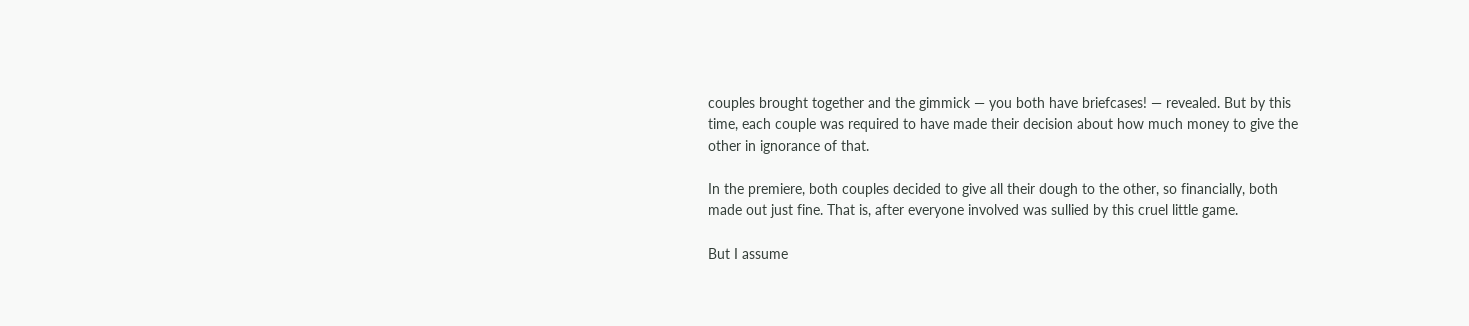couples brought together and the gimmick — you both have briefcases! — revealed. But by this time, each couple was required to have made their decision about how much money to give the other in ignorance of that.

In the premiere, both couples decided to give all their dough to the other, so financially, both made out just fine. That is, after everyone involved was sullied by this cruel little game.

But I assume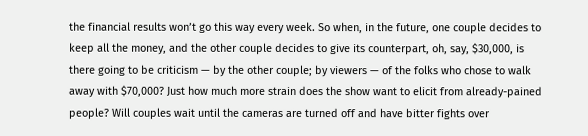the financial results won’t go this way every week. So when, in the future, one couple decides to keep all the money, and the other couple decides to give its counterpart, oh, say, $30,000, is there going to be criticism — by the other couple; by viewers — of the folks who chose to walk away with $70,000? Just how much more strain does the show want to elicit from already-pained people? Will couples wait until the cameras are turned off and have bitter fights over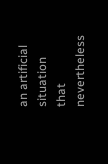an artificial situation that nevertheless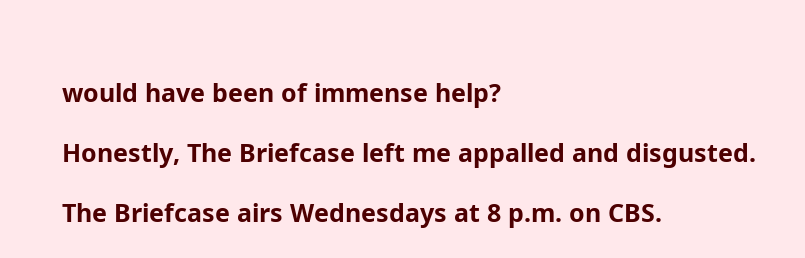would have been of immense help?

Honestly, The Briefcase left me appalled and disgusted.

The Briefcase airs Wednesdays at 8 p.m. on CBS.